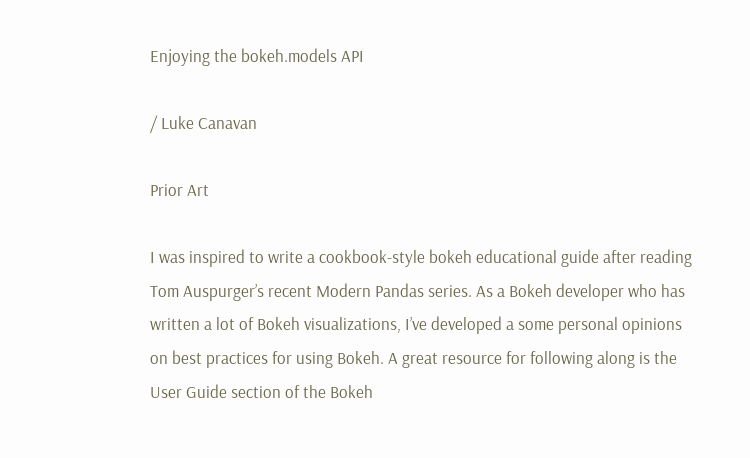Enjoying the bokeh.models API

/ Luke Canavan

Prior Art

I was inspired to write a cookbook-style bokeh educational guide after reading Tom Auspurger’s recent Modern Pandas series. As a Bokeh developer who has written a lot of Bokeh visualizations, I’ve developed a some personal opinions on best practices for using Bokeh. A great resource for following along is the User Guide section of the Bokeh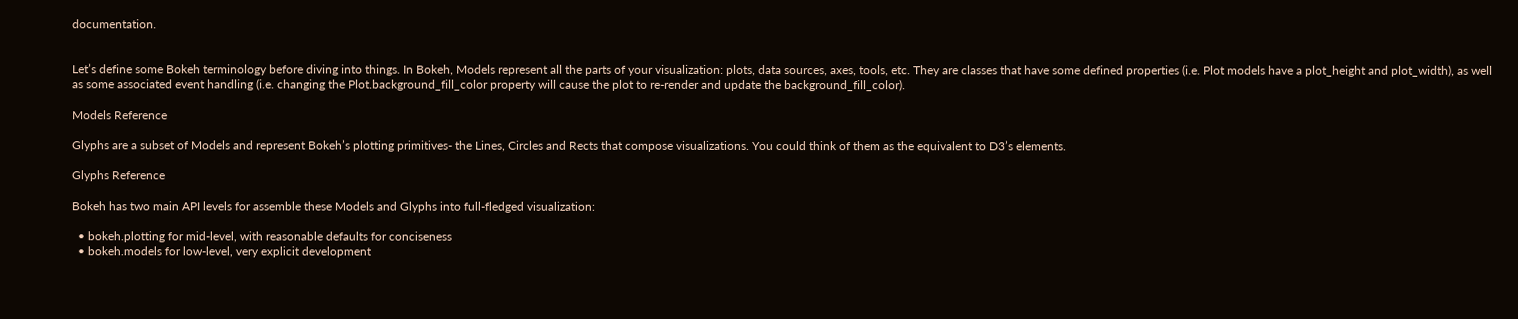documentation.


Let’s define some Bokeh terminology before diving into things. In Bokeh, Models represent all the parts of your visualization: plots, data sources, axes, tools, etc. They are classes that have some defined properties (i.e. Plot models have a plot_height and plot_width), as well as some associated event handling (i.e. changing the Plot.background_fill_color property will cause the plot to re-render and update the background_fill_color).

Models Reference

Glyphs are a subset of Models and represent Bokeh’s plotting primitives- the Lines, Circles and Rects that compose visualizations. You could think of them as the equivalent to D3’s elements.

Glyphs Reference

Bokeh has two main API levels for assemble these Models and Glyphs into full-fledged visualization:

  • bokeh.plotting for mid-level, with reasonable defaults for conciseness
  • bokeh.models for low-level, very explicit development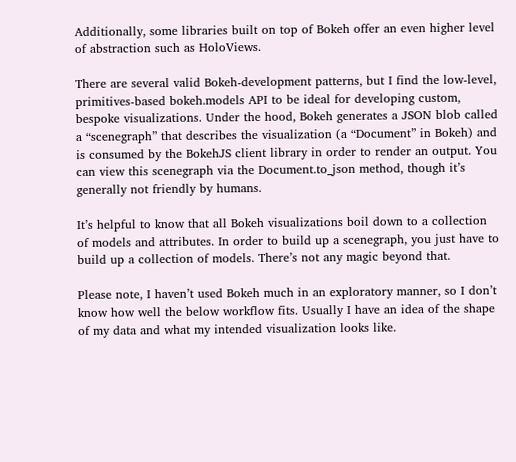Additionally, some libraries built on top of Bokeh offer an even higher level of abstraction such as HoloViews.

There are several valid Bokeh-development patterns, but I find the low-level, primitives-based bokeh.models API to be ideal for developing custom, bespoke visualizations. Under the hood, Bokeh generates a JSON blob called a “scenegraph” that describes the visualization (a “Document” in Bokeh) and is consumed by the BokehJS client library in order to render an output. You can view this scenegraph via the Document.to_json method, though it’s generally not friendly by humans.

It’s helpful to know that all Bokeh visualizations boil down to a collection of models and attributes. In order to build up a scenegraph, you just have to build up a collection of models. There’s not any magic beyond that.

Please note, I haven’t used Bokeh much in an exploratory manner, so I don’t know how well the below workflow fits. Usually I have an idea of the shape of my data and what my intended visualization looks like.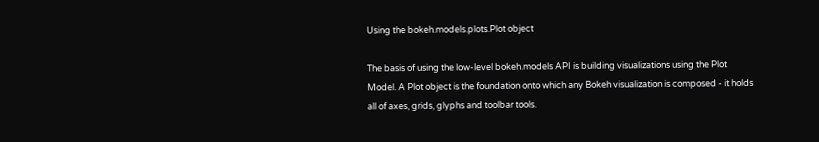Using the bokeh.models.plots.Plot object

The basis of using the low-level bokeh.models API is building visualizations using the Plot Model. A Plot object is the foundation onto which any Bokeh visualization is composed - it holds all of axes, grids, glyphs and toolbar tools.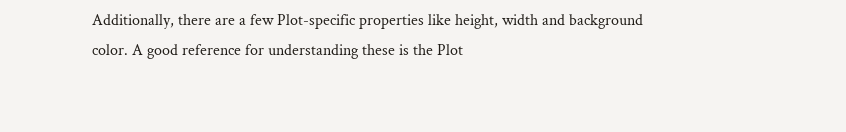Additionally, there are a few Plot-specific properties like height, width and background color. A good reference for understanding these is the Plot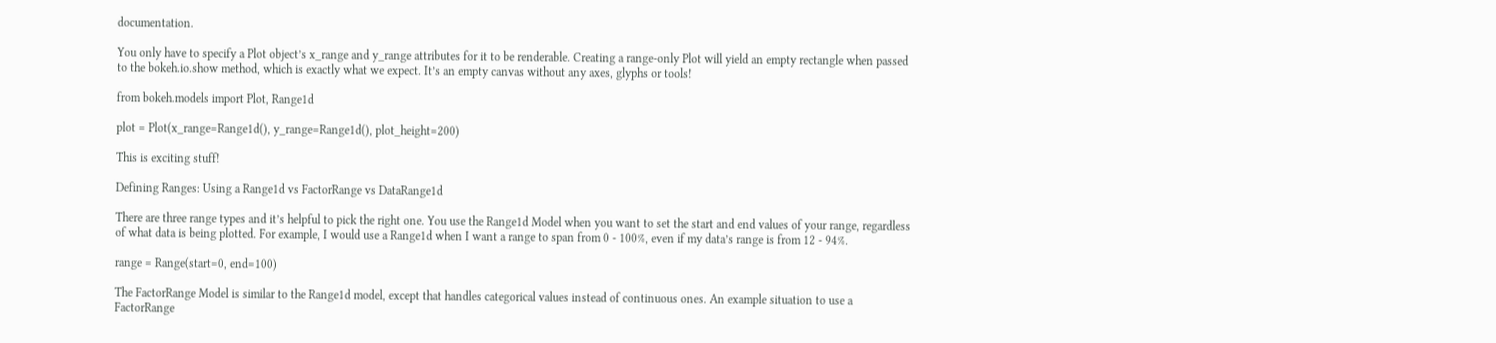documentation.

You only have to specify a Plot object’s x_range and y_range attributes for it to be renderable. Creating a range-only Plot will yield an empty rectangle when passed to the bokeh.io.show method, which is exactly what we expect. It’s an empty canvas without any axes, glyphs or tools!

from bokeh.models import Plot, Range1d

plot = Plot(x_range=Range1d(), y_range=Range1d(), plot_height=200)

This is exciting stuff!

Defining Ranges: Using a Range1d vs FactorRange vs DataRange1d

There are three range types and it’s helpful to pick the right one. You use the Range1d Model when you want to set the start and end values of your range, regardless of what data is being plotted. For example, I would use a Range1d when I want a range to span from 0 - 100%, even if my data’s range is from 12 - 94%.

range = Range(start=0, end=100)

The FactorRange Model is similar to the Range1d model, except that handles categorical values instead of continuous ones. An example situation to use a FactorRange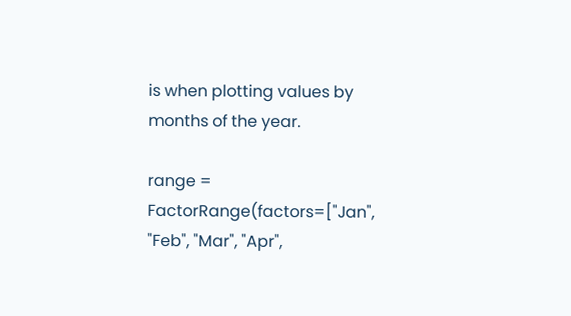is when plotting values by months of the year.

range = FactorRange(factors=["Jan", "Feb", "Mar", "Apr",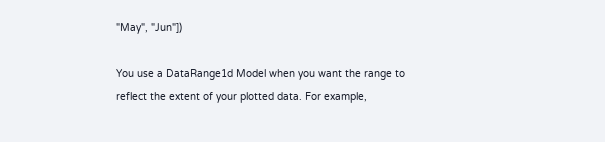"May", "Jun"])

You use a DataRange1d Model when you want the range to reflect the extent of your plotted data. For example,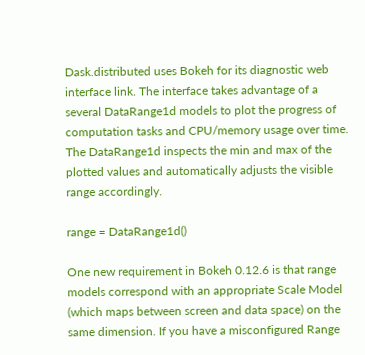Dask.distributed uses Bokeh for its diagnostic web interface link. The interface takes advantage of a several DataRange1d models to plot the progress of computation tasks and CPU/memory usage over time. The DataRange1d inspects the min and max of the plotted values and automatically adjusts the visible range accordingly.

range = DataRange1d()

One new requirement in Bokeh 0.12.6 is that range models correspond with an appropriate Scale Model (which maps between screen and data space) on the same dimension. If you have a misconfigured Range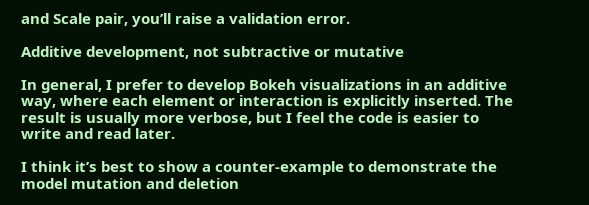and Scale pair, you’ll raise a validation error.

Additive development, not subtractive or mutative

In general, I prefer to develop Bokeh visualizations in an additive way, where each element or interaction is explicitly inserted. The result is usually more verbose, but I feel the code is easier to write and read later.

I think it’s best to show a counter-example to demonstrate the model mutation and deletion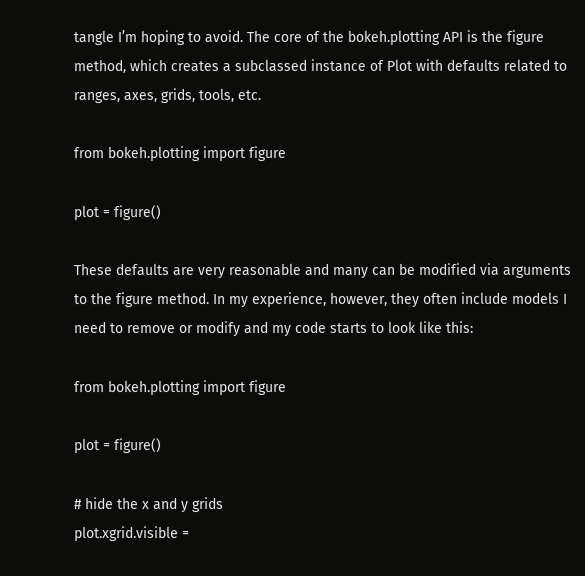tangle I’m hoping to avoid. The core of the bokeh.plotting API is the figure method, which creates a subclassed instance of Plot with defaults related to ranges, axes, grids, tools, etc.

from bokeh.plotting import figure

plot = figure()

These defaults are very reasonable and many can be modified via arguments to the figure method. In my experience, however, they often include models I need to remove or modify and my code starts to look like this:

from bokeh.plotting import figure

plot = figure()

# hide the x and y grids
plot.xgrid.visible =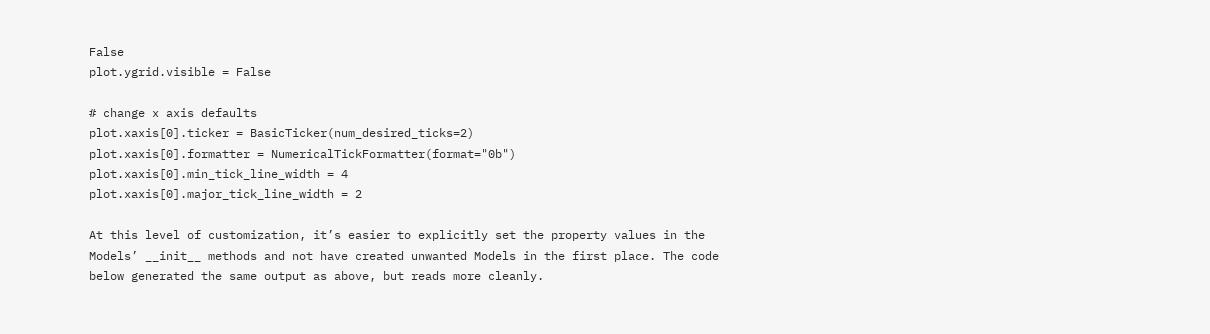False
plot.ygrid.visible = False

# change x axis defaults
plot.xaxis[0].ticker = BasicTicker(num_desired_ticks=2)
plot.xaxis[0].formatter = NumericalTickFormatter(format="0b")
plot.xaxis[0].min_tick_line_width = 4
plot.xaxis[0].major_tick_line_width = 2

At this level of customization, it’s easier to explicitly set the property values in the Models’ __init__ methods and not have created unwanted Models in the first place. The code below generated the same output as above, but reads more cleanly.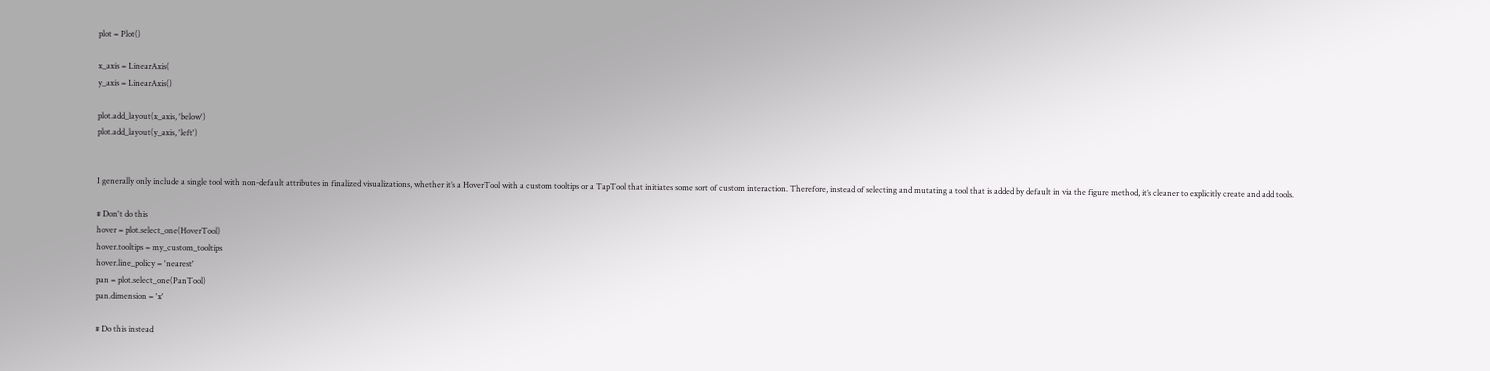plot = Plot()

x_axis = LinearAxis(
y_axis = LinearAxis()

plot.add_layout(x_axis, 'below')
plot.add_layout(y_axis, 'left')


I generally only include a single tool with non-default attributes in finalized visualizations, whether it’s a HoverTool with a custom tooltips or a TapTool that initiates some sort of custom interaction. Therefore, instead of selecting and mutating a tool that is added by default in via the figure method, it’s cleaner to explicitly create and add tools.

# Don't do this
hover = plot.select_one(HoverTool)
hover.tooltips = my_custom_tooltips
hover.line_policy = 'nearest'
pan = plot.select_one(PanTool)
pan.dimension = 'x'

# Do this instead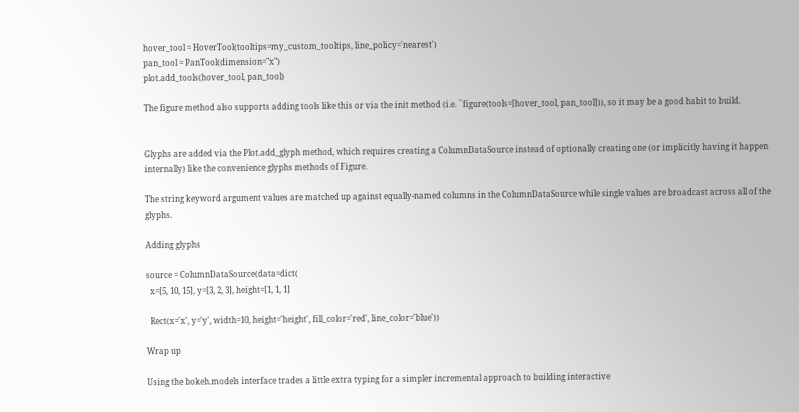hover_tool = HoverTool(tooltips=my_custom_tooltips, line_policy='nearest')
pan_tool = PanTool(dimension="x")
plot.add_tools(hover_tool, pan_tool)

The figure method also supports adding tools like this or via the init method (i.e. ``figure(tools=[hover_tool, pan_tool])), so it may be a good habit to build.


Glyphs are added via the Plot.add_glyph method, which requires creating a ColumnDataSource instead of optionally creating one (or implicitly having it happen internally) like the convenience glyphs methods of Figure.

The string keyword argument values are matched up against equally-named columns in the ColumnDataSource while single values are broadcast across all of the glyphs.

Adding glyphs

source = ColumnDataSource(data=dict(
  x=[5, 10, 15], y=[3, 2, 3], height=[1, 1, 1]

  Rect(x='x', y='y', width=10, height='height', fill_color='red', line_color='blue'))

Wrap up

Using the bokeh.models interface trades a little extra typing for a simpler incremental approach to building interactive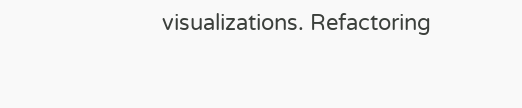visualizations. Refactoring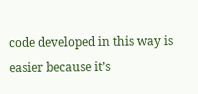code developed in this way is easier because it’s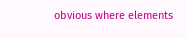obvious where elements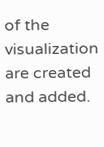of the visualization are created and added.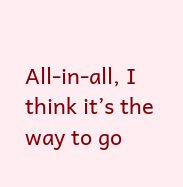All-in-all, I think it’s the way to go